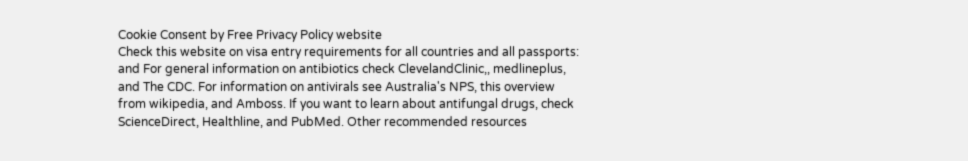Cookie Consent by Free Privacy Policy website
Check this website on visa entry requirements for all countries and all passports: and For general information on antibiotics check ClevelandClinic,, medlineplus, and The CDC. For information on antivirals see Australia's NPS, this overview from wikipedia, and Amboss. If you want to learn about antifungal drugs, check ScienceDirect, Healthline, and PubMed. Other recommended resources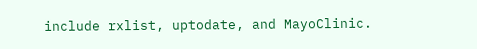include rxlist, uptodate, and MayoClinic.